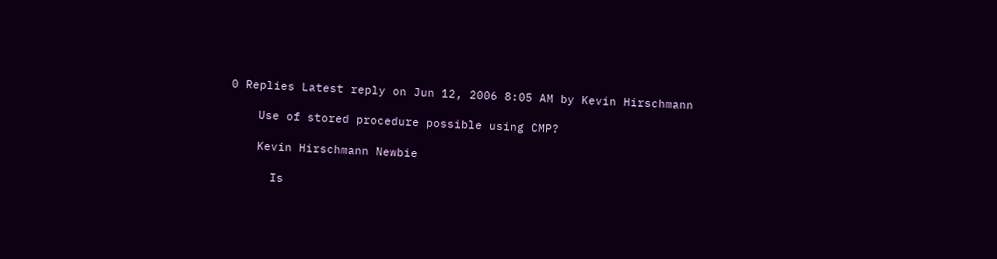0 Replies Latest reply on Jun 12, 2006 8:05 AM by Kevin Hirschmann

    Use of stored procedure possible using CMP?

    Kevin Hirschmann Newbie

      Is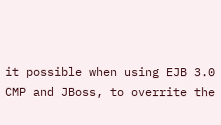it possible when using EJB 3.0 CMP and JBoss, to overrite the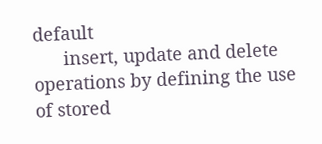default
      insert, update and delete operations by defining the use of stored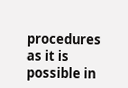procedures as it is possible in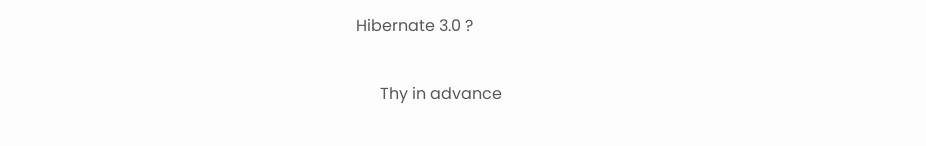Hibernate 3.0 ?

      Thy in advance